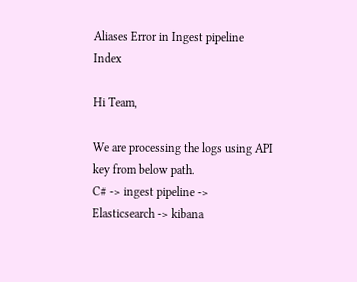Aliases Error in Ingest pipeline Index

Hi Team,

We are processing the logs using API key from below path.
C# -> ingest pipeline -> Elasticsearch -> kibana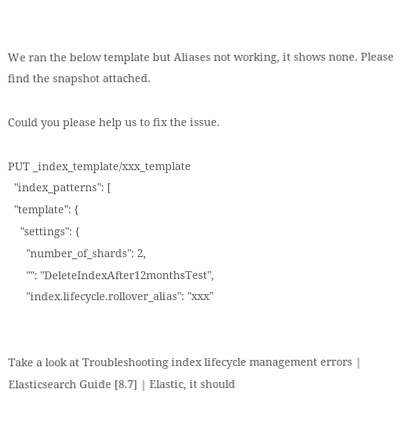We ran the below template but Aliases not working, it shows none. Please find the snapshot attached.

Could you please help us to fix the issue.

PUT _index_template/xxx_template
  "index_patterns": [
  "template": {
    "settings": {
      "number_of_shards": 2,
      "": "DeleteIndexAfter12monthsTest",
      "index.lifecycle.rollover_alias": "xxx"


Take a look at Troubleshooting index lifecycle management errors | Elasticsearch Guide [8.7] | Elastic, it should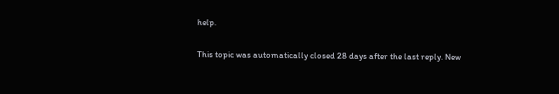help.

This topic was automatically closed 28 days after the last reply. New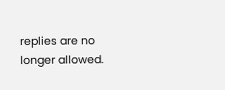replies are no longer allowed.